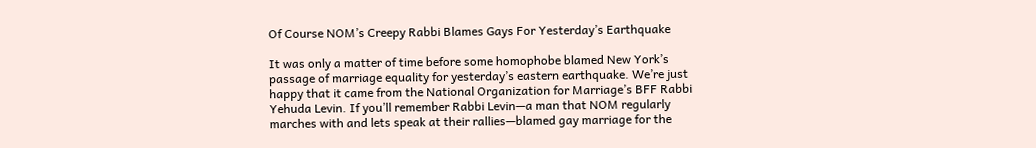Of Course NOM’s Creepy Rabbi Blames Gays For Yesterday’s Earthquake

It was only a matter of time before some homophobe blamed New York’s passage of marriage equality for yesterday’s eastern earthquake. We’re just happy that it came from the National Organization for Marriage’s BFF Rabbi Yehuda Levin. If you’ll remember Rabbi Levin—a man that NOM regularly marches with and lets speak at their rallies—blamed gay marriage for the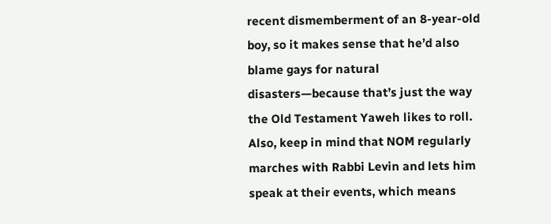recent dismemberment of an 8-year-old boy, so it makes sense that he’d also blame gays for natural disasters—because that’s just the way the Old Testament Yaweh likes to roll. Also, keep in mind that NOM regularly marches with Rabbi Levin and lets him speak at their events, which means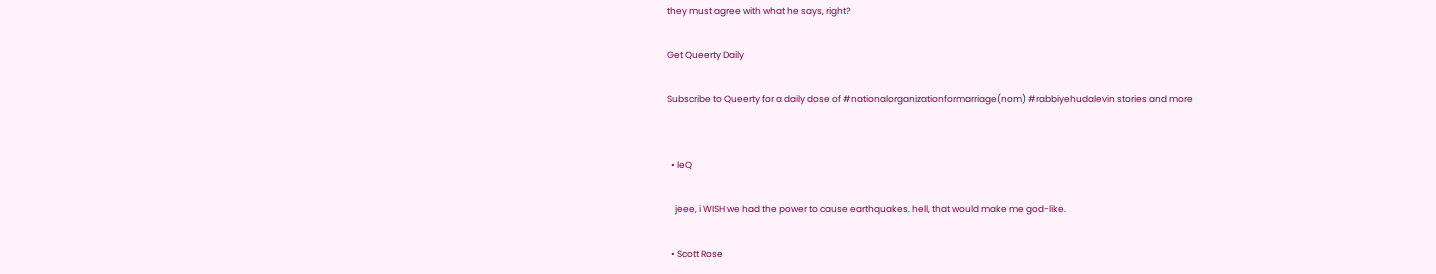they must agree with what he says, right?

Get Queerty Daily

Subscribe to Queerty for a daily dose of #nationalorganizationformarriage(nom) #rabbiyehudalevin stories and more


  • leQ

    jeee, i WISH we had the power to cause earthquakes. hell, that would make me god-like.

  • Scott Rose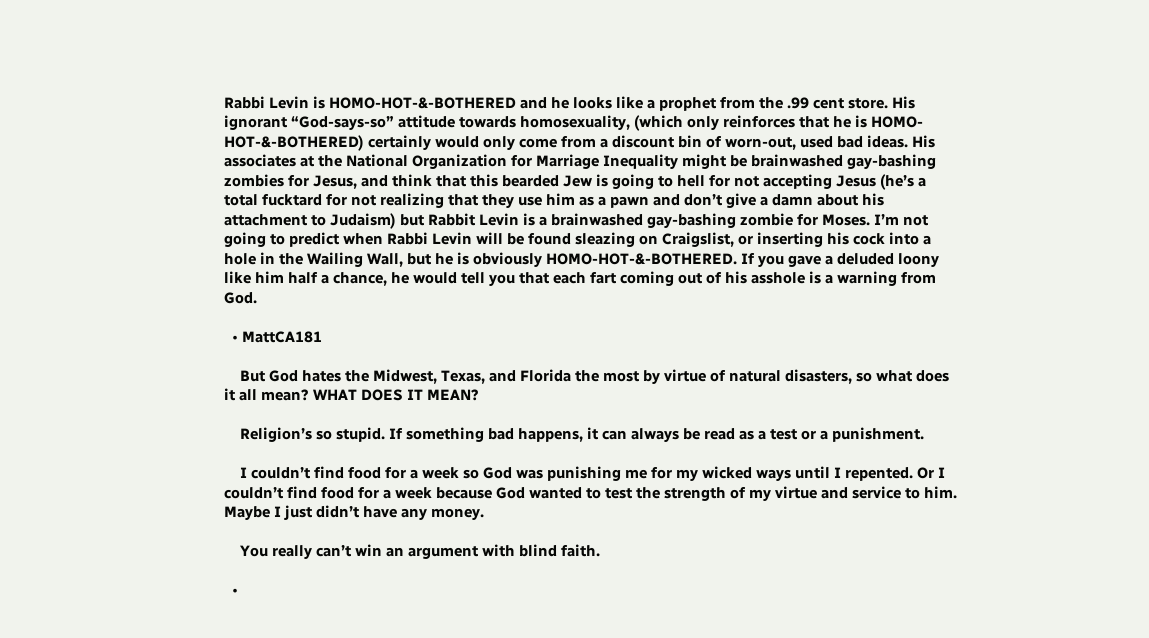Rabbi Levin is HOMO-HOT-&-BOTHERED and he looks like a prophet from the .99 cent store. His ignorant “God-says-so” attitude towards homosexuality, (which only reinforces that he is HOMO-HOT-&-BOTHERED) certainly would only come from a discount bin of worn-out, used bad ideas. His associates at the National Organization for Marriage Inequality might be brainwashed gay-bashing zombies for Jesus, and think that this bearded Jew is going to hell for not accepting Jesus (he’s a total fucktard for not realizing that they use him as a pawn and don’t give a damn about his attachment to Judaism) but Rabbit Levin is a brainwashed gay-bashing zombie for Moses. I’m not going to predict when Rabbi Levin will be found sleazing on Craigslist, or inserting his cock into a hole in the Wailing Wall, but he is obviously HOMO-HOT-&-BOTHERED. If you gave a deluded loony like him half a chance, he would tell you that each fart coming out of his asshole is a warning from God.

  • MattCA181

    But God hates the Midwest, Texas, and Florida the most by virtue of natural disasters, so what does it all mean? WHAT DOES IT MEAN?

    Religion’s so stupid. If something bad happens, it can always be read as a test or a punishment.

    I couldn’t find food for a week so God was punishing me for my wicked ways until I repented. Or I couldn’t find food for a week because God wanted to test the strength of my virtue and service to him. Maybe I just didn’t have any money.

    You really can’t win an argument with blind faith.

  •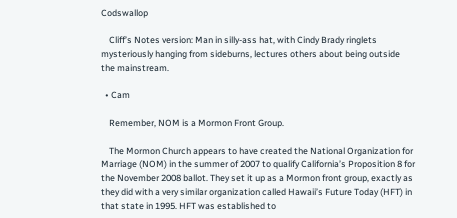Codswallop

    Cliff’s Notes version: Man in silly-ass hat, with Cindy Brady ringlets mysteriously hanging from sideburns, lectures others about being outside the mainstream.

  • Cam

    Remember, NOM is a Mormon Front Group.

    The Mormon Church appears to have created the National Organization for Marriage (NOM) in the summer of 2007 to qualify California’s Proposition 8 for the November 2008 ballot. They set it up as a Mormon front group, exactly as they did with a very similar organization called Hawaii’s Future Today (HFT) in that state in 1995. HFT was established to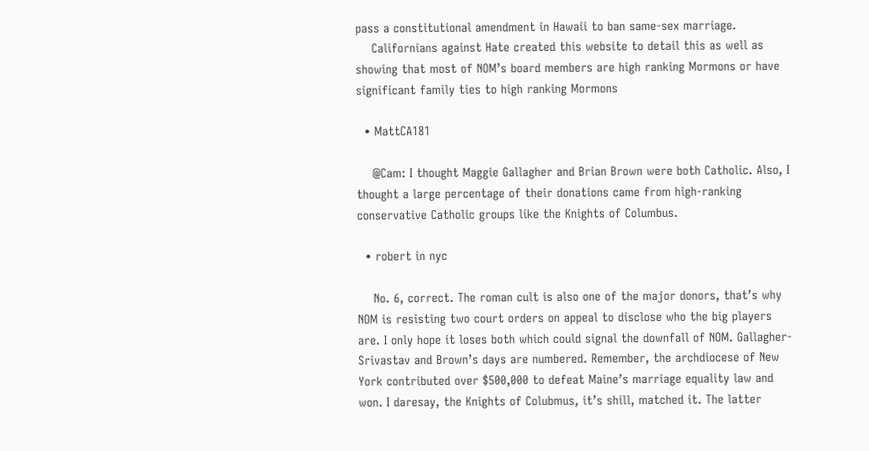pass a constitutional amendment in Hawaii to ban same-sex marriage.
    Californians against Hate created this website to detail this as well as showing that most of NOM’s board members are high ranking Mormons or have significant family ties to high ranking Mormons

  • MattCA181

    @Cam: I thought Maggie Gallagher and Brian Brown were both Catholic. Also, I thought a large percentage of their donations came from high-ranking conservative Catholic groups like the Knights of Columbus.

  • robert in nyc

    No. 6, correct. The roman cult is also one of the major donors, that’s why NOM is resisting two court orders on appeal to disclose who the big players are. I only hope it loses both which could signal the downfall of NOM. Gallagher-Srivastav and Brown’s days are numbered. Remember, the archdiocese of New York contributed over $500,000 to defeat Maine’s marriage equality law and won. I daresay, the Knights of Colubmus, it’s shill, matched it. The latter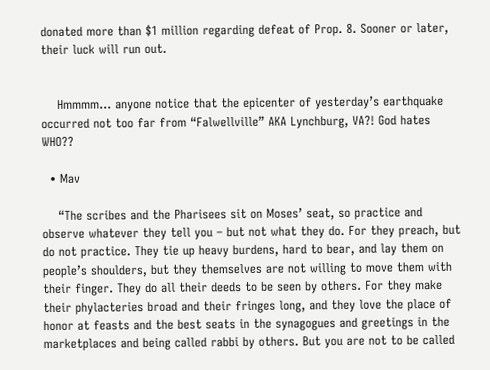donated more than $1 million regarding defeat of Prop. 8. Sooner or later, their luck will run out.


    Hmmmm… anyone notice that the epicenter of yesterday’s earthquake occurred not too far from “Falwellville” AKA Lynchburg, VA?! God hates WHO??

  • Mav

    “The scribes and the Pharisees sit on Moses’ seat, so practice and observe whatever they tell you – but not what they do. For they preach, but do not practice. They tie up heavy burdens, hard to bear, and lay them on people’s shoulders, but they themselves are not willing to move them with their finger. They do all their deeds to be seen by others. For they make their phylacteries broad and their fringes long, and they love the place of honor at feasts and the best seats in the synagogues and greetings in the marketplaces and being called rabbi by others. But you are not to be called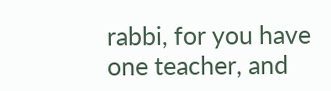rabbi, for you have one teacher, and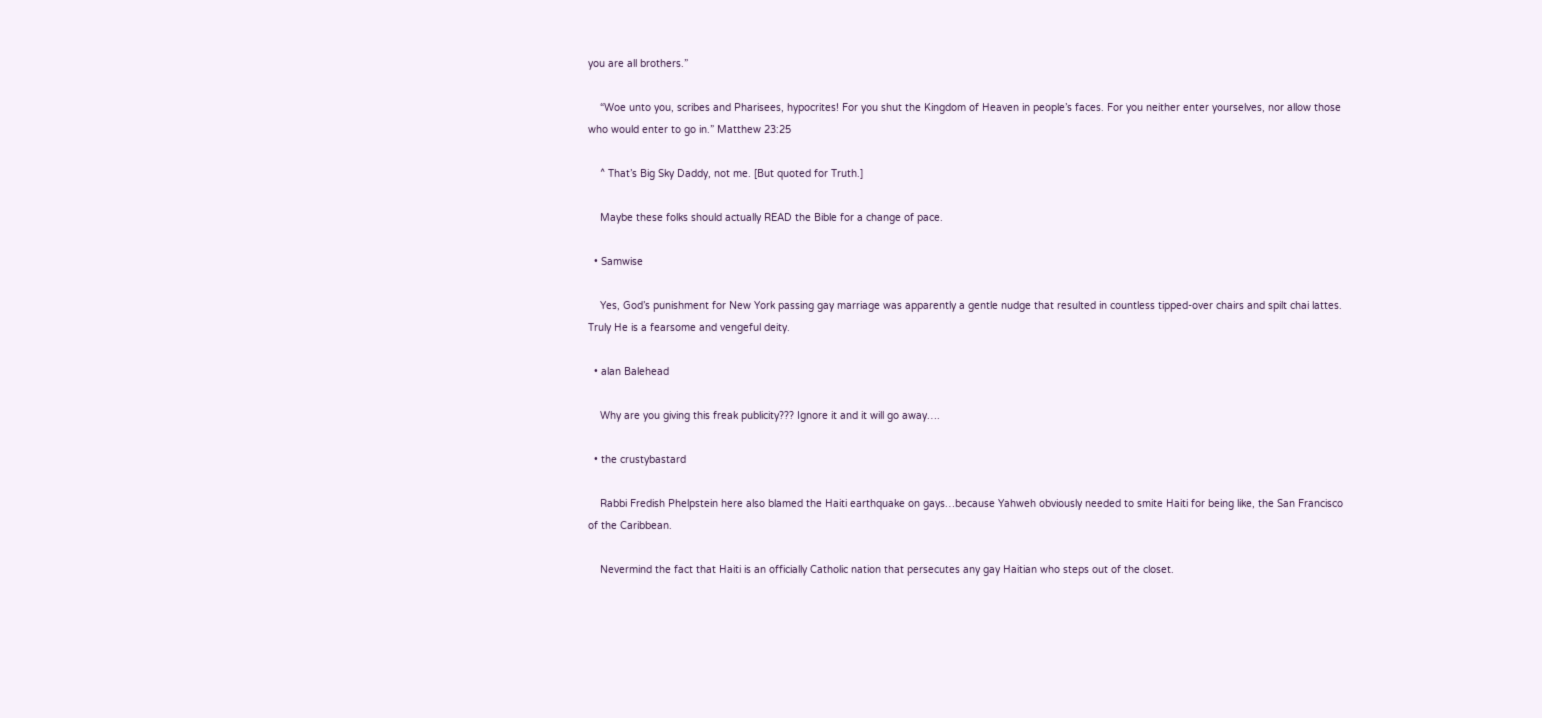you are all brothers.”

    “Woe unto you, scribes and Pharisees, hypocrites! For you shut the Kingdom of Heaven in people’s faces. For you neither enter yourselves, nor allow those who would enter to go in.” Matthew 23:25

    ^ That’s Big Sky Daddy, not me. [But quoted for Truth.]

    Maybe these folks should actually READ the Bible for a change of pace.

  • Samwise

    Yes, God’s punishment for New York passing gay marriage was apparently a gentle nudge that resulted in countless tipped-over chairs and spilt chai lattes. Truly He is a fearsome and vengeful deity.

  • alan Balehead

    Why are you giving this freak publicity??? Ignore it and it will go away….

  • the crustybastard

    Rabbi Fredish Phelpstein here also blamed the Haiti earthquake on gays…because Yahweh obviously needed to smite Haiti for being like, the San Francisco of the Caribbean.

    Nevermind the fact that Haiti is an officially Catholic nation that persecutes any gay Haitian who steps out of the closet.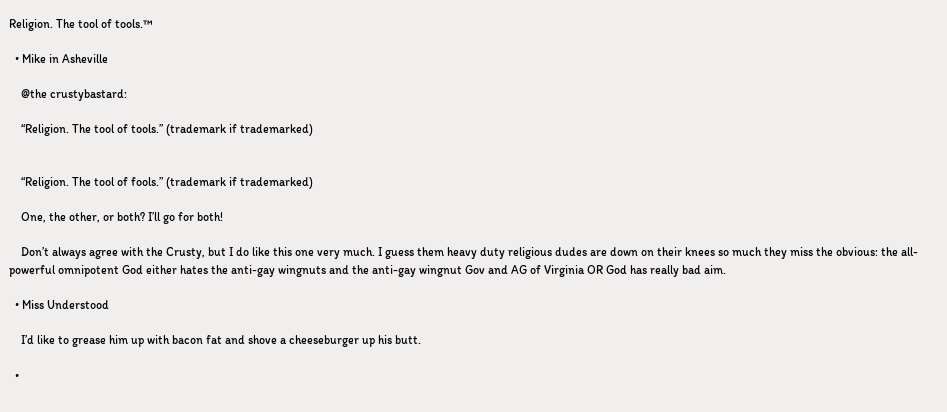Religion. The tool of tools.™

  • Mike in Asheville

    @the crustybastard:

    “Religion. The tool of tools.” (trademark if trademarked)


    “Religion. The tool of fools.” (trademark if trademarked)

    One, the other, or both? I’ll go for both!

    Don’t always agree with the Crusty, but I do like this one very much. I guess them heavy duty religious dudes are down on their knees so much they miss the obvious: the all-powerful omnipotent God either hates the anti-gay wingnuts and the anti-gay wingnut Gov and AG of Virginia OR God has really bad aim.

  • Miss Understood

    I’d like to grease him up with bacon fat and shove a cheeseburger up his butt.

  •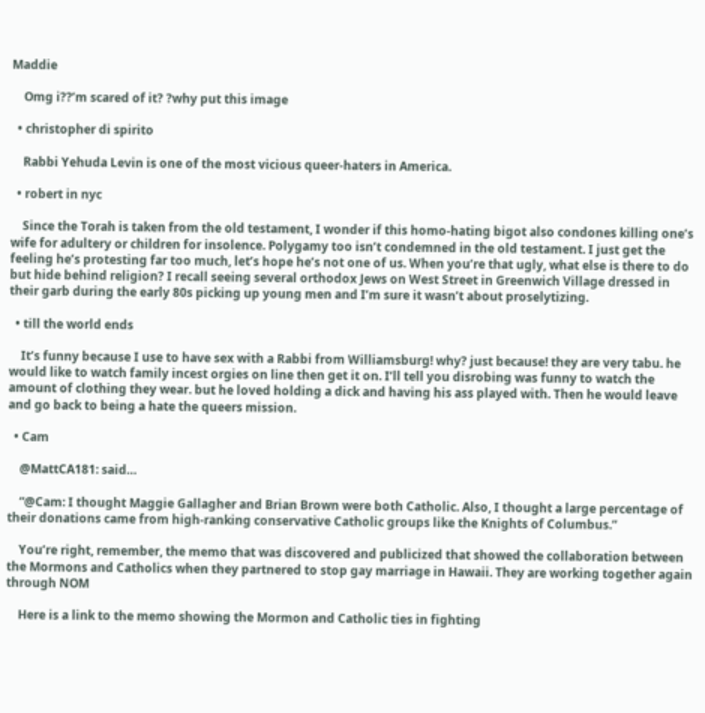Maddie

    Omg i??’m scared of it? ?why put this image

  • christopher di spirito

    Rabbi Yehuda Levin is one of the most vicious queer-haters in America.

  • robert in nyc

    Since the Torah is taken from the old testament, I wonder if this homo-hating bigot also condones killing one’s wife for adultery or children for insolence. Polygamy too isn’t condemned in the old testament. I just get the feeling he’s protesting far too much, let’s hope he’s not one of us. When you’re that ugly, what else is there to do but hide behind religion? I recall seeing several orthodox Jews on West Street in Greenwich Village dressed in their garb during the early 80s picking up young men and I’m sure it wasn’t about proselytizing.

  • till the world ends

    It’s funny because I use to have sex with a Rabbi from Williamsburg! why? just because! they are very tabu. he would like to watch family incest orgies on line then get it on. I’ll tell you disrobing was funny to watch the amount of clothing they wear. but he loved holding a dick and having his ass played with. Then he would leave and go back to being a hate the queers mission.

  • Cam

    @MattCA181: said…

    “@Cam: I thought Maggie Gallagher and Brian Brown were both Catholic. Also, I thought a large percentage of their donations came from high-ranking conservative Catholic groups like the Knights of Columbus.”

    You’re right, remember, the memo that was discovered and publicized that showed the collaboration between the Mormons and Catholics when they partnered to stop gay marriage in Hawaii. They are working together again through NOM

    Here is a link to the memo showing the Mormon and Catholic ties in fighting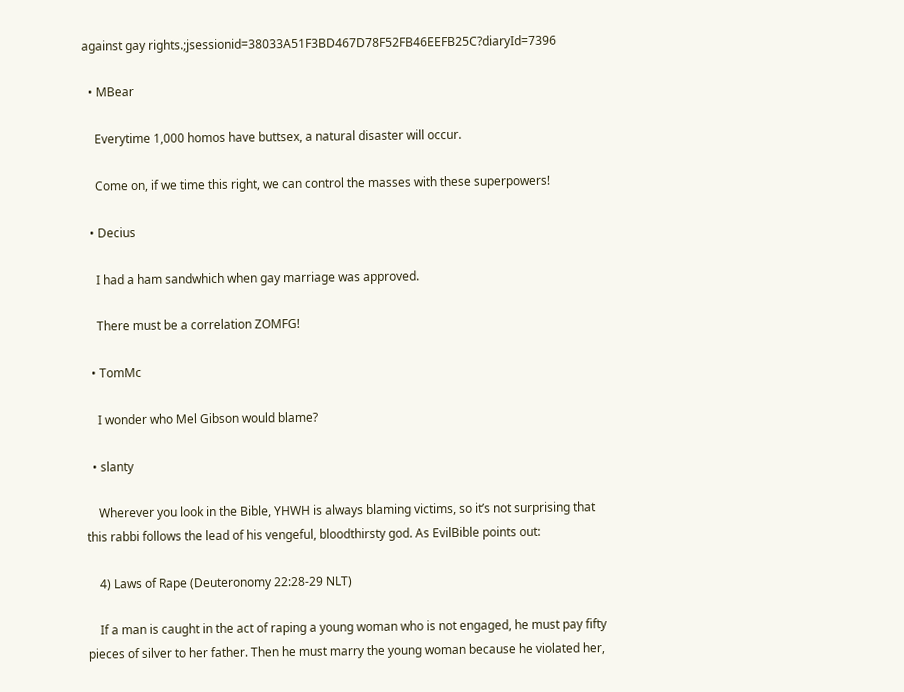against gay rights.;jsessionid=38033A51F3BD467D78F52FB46EEFB25C?diaryId=7396

  • MBear

    Everytime 1,000 homos have buttsex, a natural disaster will occur.

    Come on, if we time this right, we can control the masses with these superpowers!

  • Decius

    I had a ham sandwhich when gay marriage was approved.

    There must be a correlation ZOMFG!

  • TomMc

    I wonder who Mel Gibson would blame?

  • slanty

    Wherever you look in the Bible, YHWH is always blaming victims, so it’s not surprising that this rabbi follows the lead of his vengeful, bloodthirsty god. As EvilBible points out:

    4) Laws of Rape (Deuteronomy 22:28-29 NLT)

    If a man is caught in the act of raping a young woman who is not engaged, he must pay fifty pieces of silver to her father. Then he must marry the young woman because he violated her,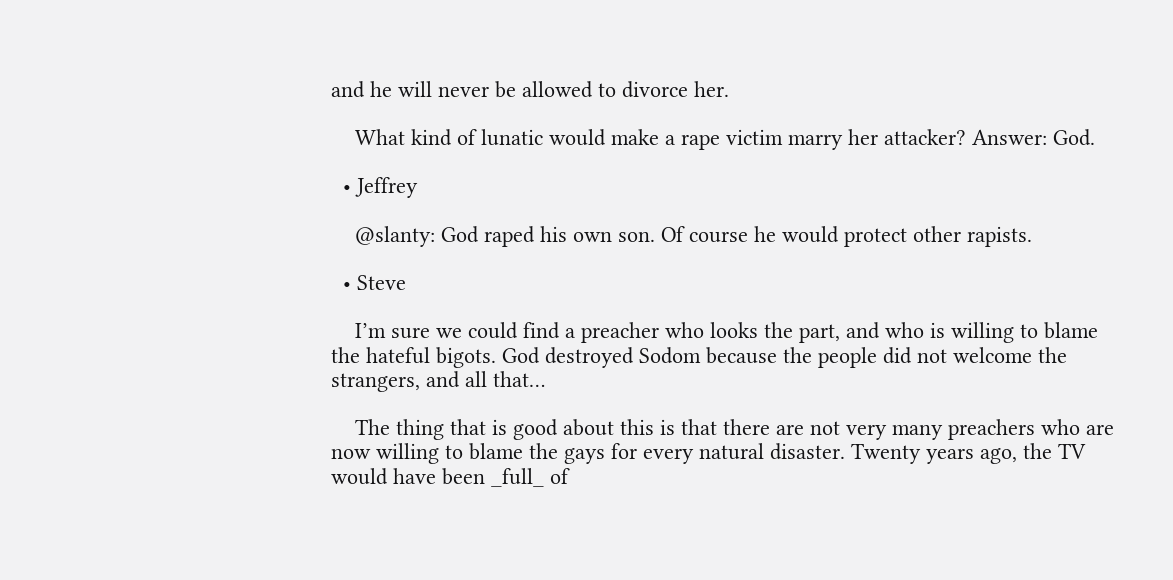and he will never be allowed to divorce her.

    What kind of lunatic would make a rape victim marry her attacker? Answer: God.

  • Jeffrey

    @slanty: God raped his own son. Of course he would protect other rapists.

  • Steve

    I’m sure we could find a preacher who looks the part, and who is willing to blame the hateful bigots. God destroyed Sodom because the people did not welcome the strangers, and all that…

    The thing that is good about this is that there are not very many preachers who are now willing to blame the gays for every natural disaster. Twenty years ago, the TV would have been _full_ of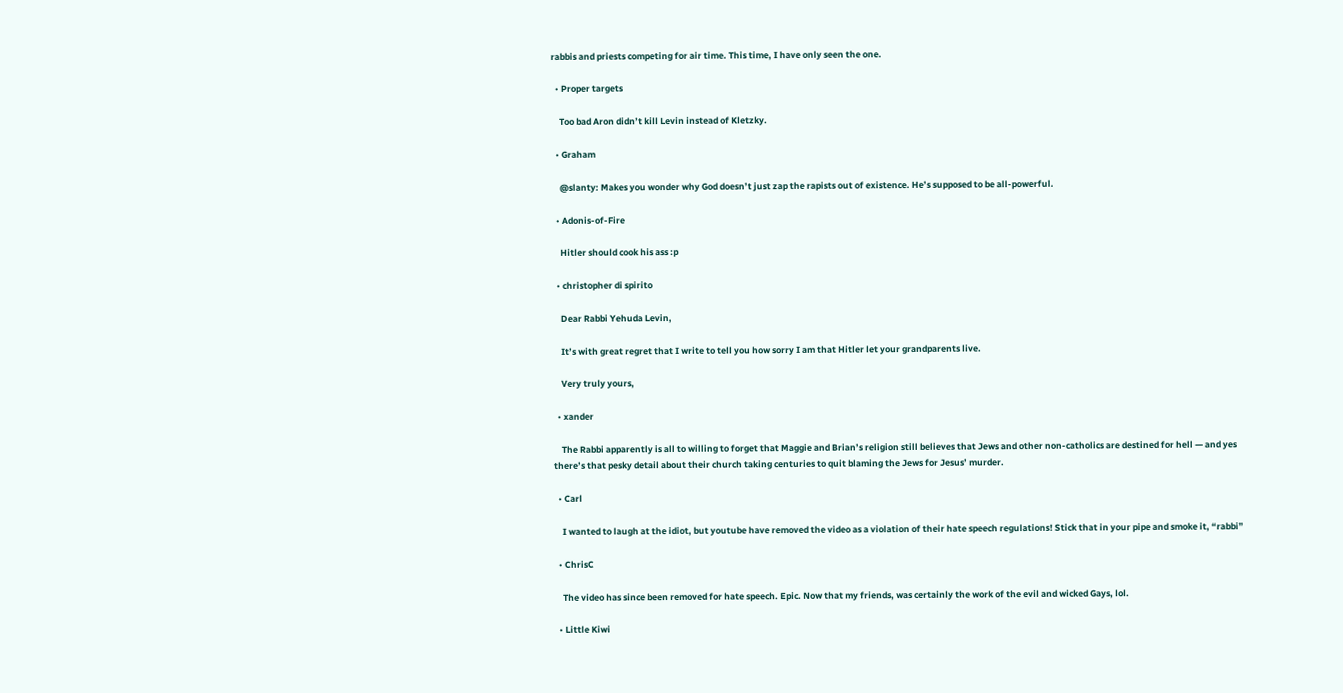rabbis and priests competing for air time. This time, I have only seen the one.

  • Proper targets

    Too bad Aron didn’t kill Levin instead of Kletzky.

  • Graham

    @slanty: Makes you wonder why God doesn’t just zap the rapists out of existence. He’s supposed to be all-powerful.

  • Adonis-of-Fire

    Hitler should cook his ass :p

  • christopher di spirito

    Dear Rabbi Yehuda Levin,

    It’s with great regret that I write to tell you how sorry I am that Hitler let your grandparents live.

    Very truly yours,

  • xander

    The Rabbi apparently is all to willing to forget that Maggie and Brian’s religion still believes that Jews and other non-catholics are destined for hell — and yes there’s that pesky detail about their church taking centuries to quit blaming the Jews for Jesus’ murder.

  • Carl

    I wanted to laugh at the idiot, but youtube have removed the video as a violation of their hate speech regulations! Stick that in your pipe and smoke it, “rabbi”

  • ChrisC

    The video has since been removed for hate speech. Epic. Now that my friends, was certainly the work of the evil and wicked Gays, lol.

  • Little Kiwi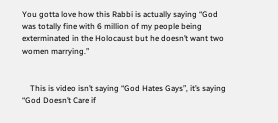You gotta love how this Rabbi is actually saying “God was totally fine with 6 million of my people being exterminated in the Holocaust but he doesn’t want two women marrying.”


    This is video isn’t saying “God Hates Gays”, it’s saying “God Doesn’t Care if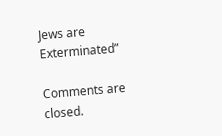Jews are Exterminated”

Comments are closed.